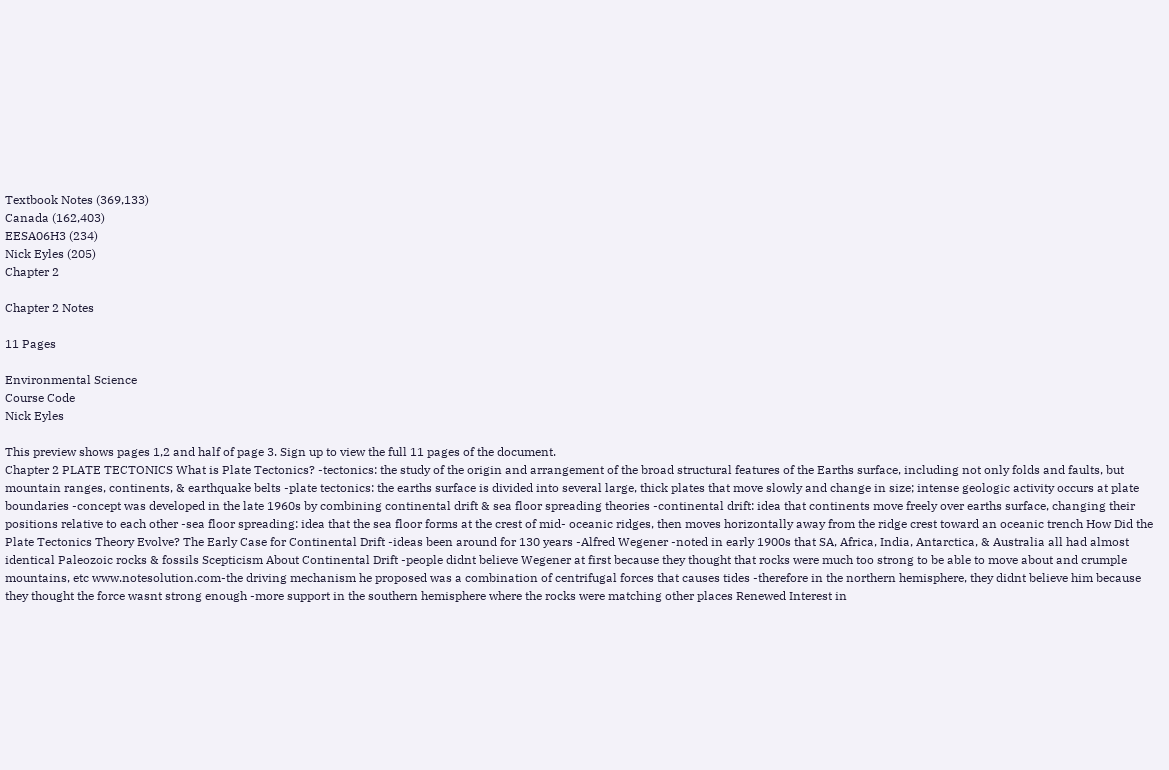Textbook Notes (369,133)
Canada (162,403)
EESA06H3 (234)
Nick Eyles (205)
Chapter 2

Chapter 2 Notes

11 Pages

Environmental Science
Course Code
Nick Eyles

This preview shows pages 1,2 and half of page 3. Sign up to view the full 11 pages of the document.
Chapter 2 PLATE TECTONICS What is Plate Tectonics? -tectonics: the study of the origin and arrangement of the broad structural features of the Earths surface, including not only folds and faults, but mountain ranges, continents, & earthquake belts -plate tectonics: the earths surface is divided into several large, thick plates that move slowly and change in size; intense geologic activity occurs at plate boundaries -concept was developed in the late 1960s by combining continental drift & sea floor spreading theories -continental drift: idea that continents move freely over earths surface, changing their positions relative to each other -sea floor spreading: idea that the sea floor forms at the crest of mid- oceanic ridges, then moves horizontally away from the ridge crest toward an oceanic trench How Did the Plate Tectonics Theory Evolve? The Early Case for Continental Drift -ideas been around for 130 years -Alfred Wegener -noted in early 1900s that SA, Africa, India, Antarctica, & Australia all had almost identical Paleozoic rocks & fossils Scepticism About Continental Drift -people didnt believe Wegener at first because they thought that rocks were much too strong to be able to move about and crumple mountains, etc www.notesolution.com-the driving mechanism he proposed was a combination of centrifugal forces that causes tides -therefore in the northern hemisphere, they didnt believe him because they thought the force wasnt strong enough -more support in the southern hemisphere where the rocks were matching other places Renewed Interest in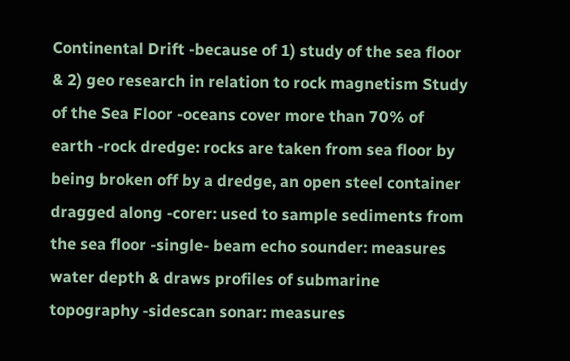Continental Drift -because of 1) study of the sea floor & 2) geo research in relation to rock magnetism Study of the Sea Floor -oceans cover more than 70% of earth -rock dredge: rocks are taken from sea floor by being broken off by a dredge, an open steel container dragged along -corer: used to sample sediments from the sea floor -single- beam echo sounder: measures water depth & draws profiles of submarine topography -sidescan sonar: measures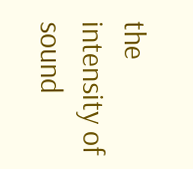the intensity of sound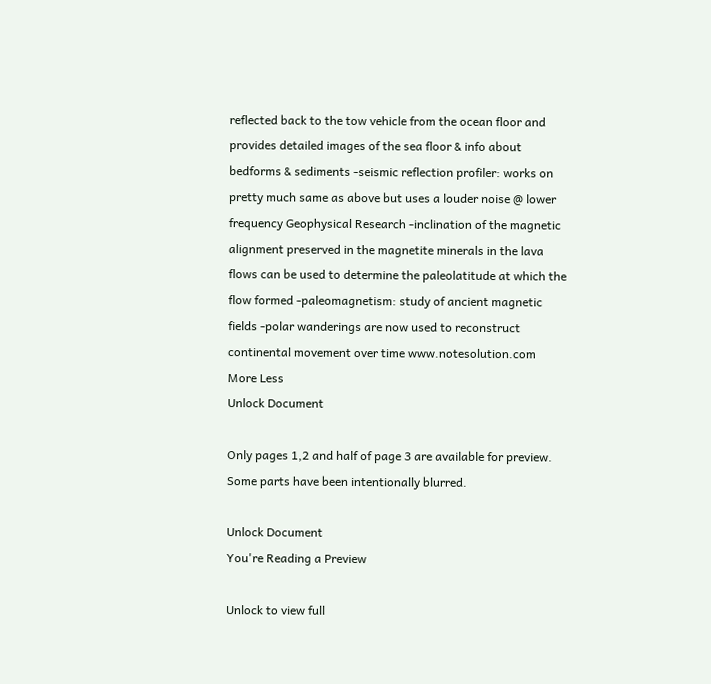reflected back to the tow vehicle from the ocean floor and provides detailed images of the sea floor & info about bedforms & sediments -seismic reflection profiler: works on pretty much same as above but uses a louder noise @ lower frequency Geophysical Research -inclination of the magnetic alignment preserved in the magnetite minerals in the lava flows can be used to determine the paleolatitude at which the flow formed -paleomagnetism: study of ancient magnetic fields -polar wanderings are now used to reconstruct continental movement over time www.notesolution.com
More Less
Unlock Document

Only pages 1,2 and half of page 3 are available for preview. Some parts have been intentionally blurred.

Unlock Document
You're Reading a Preview

Unlock to view full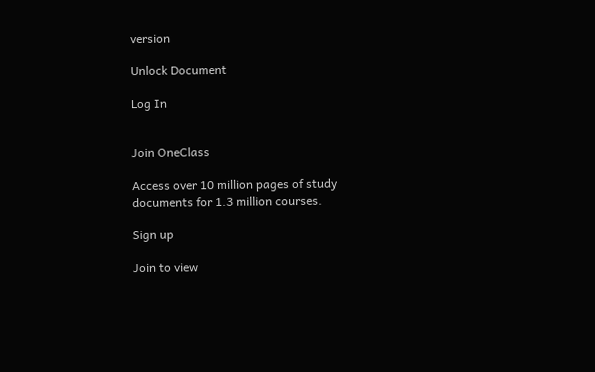version

Unlock Document

Log In


Join OneClass

Access over 10 million pages of study
documents for 1.3 million courses.

Sign up

Join to view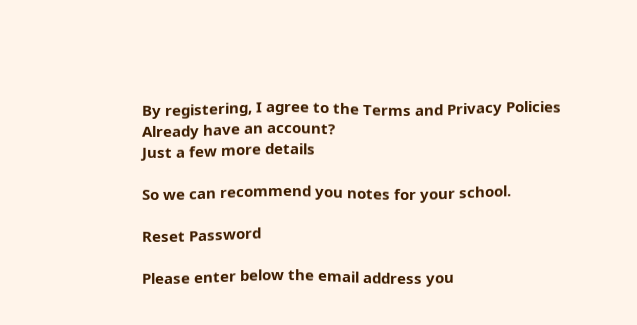By registering, I agree to the Terms and Privacy Policies
Already have an account?
Just a few more details

So we can recommend you notes for your school.

Reset Password

Please enter below the email address you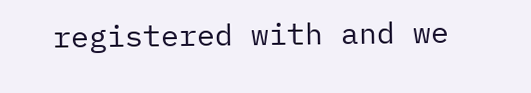registered with and we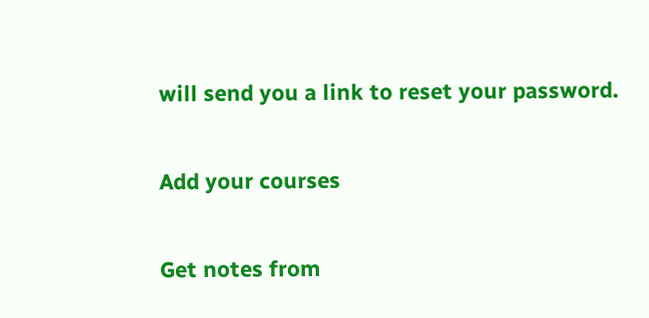will send you a link to reset your password.

Add your courses

Get notes from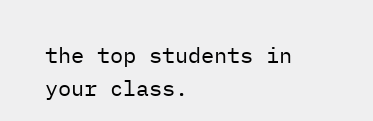the top students in your class.